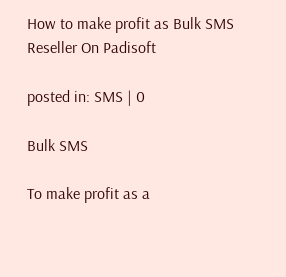How to make profit as Bulk SMS Reseller On Padisoft

posted in: SMS | 0

Bulk SMS

To make profit as a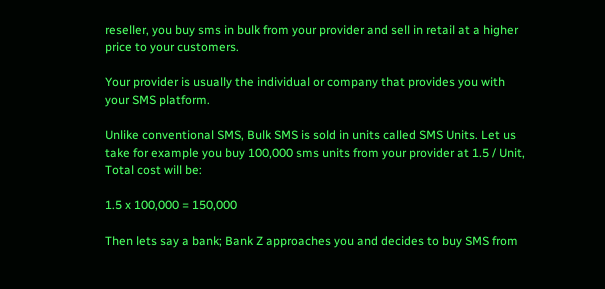reseller, you buy sms in bulk from your provider and sell in retail at a higher price to your customers.

Your provider is usually the individual or company that provides you with your SMS platform.

Unlike conventional SMS, Bulk SMS is sold in units called SMS Units. Let us take for example you buy 100,000 sms units from your provider at 1.5 / Unit, Total cost will be:

1.5 x 100,000 = 150,000

Then lets say a bank; Bank Z approaches you and decides to buy SMS from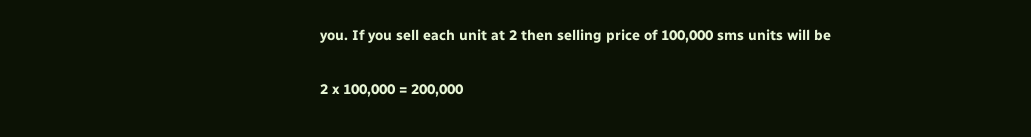you. If you sell each unit at 2 then selling price of 100,000 sms units will be

2 x 100,000 = 200,000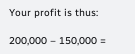Your profit is thus:

200,000 – 150,000 =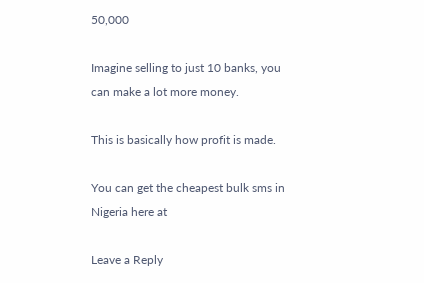50,000

Imagine selling to just 10 banks, you can make a lot more money.

This is basically how profit is made.

You can get the cheapest bulk sms in Nigeria here at

Leave a Reply